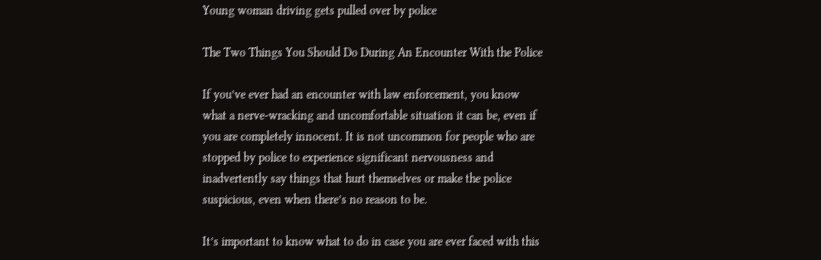Young woman driving gets pulled over by police

The Two Things You Should Do During An Encounter With the Police

If you’ve ever had an encounter with law enforcement, you know what a nerve-wracking and uncomfortable situation it can be, even if you are completely innocent. It is not uncommon for people who are stopped by police to experience significant nervousness and inadvertently say things that hurt themselves or make the police suspicious, even when there’s no reason to be.

It’s important to know what to do in case you are ever faced with this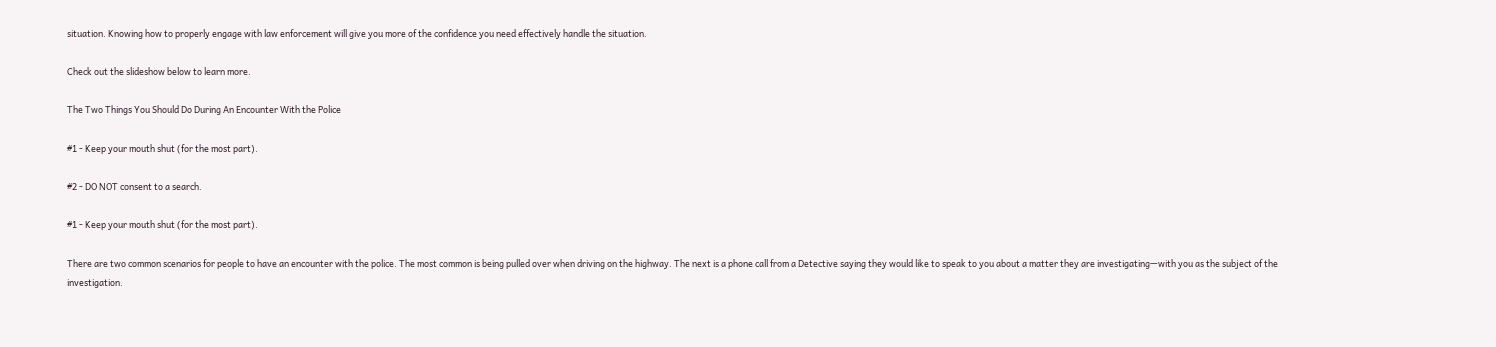situation. Knowing how to properly engage with law enforcement will give you more of the confidence you need effectively handle the situation.

Check out the slideshow below to learn more.

The Two Things You Should Do During An Encounter With the Police

#1 - Keep your mouth shut (for the most part).

#2 - DO NOT consent to a search.

#1 - Keep your mouth shut (for the most part).

There are two common scenarios for people to have an encounter with the police. The most common is being pulled over when driving on the highway. The next is a phone call from a Detective saying they would like to speak to you about a matter they are investigating—with you as the subject of the investigation.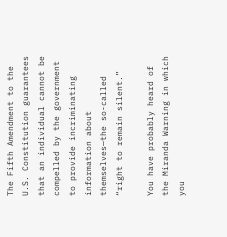The Fifth Amendment to the U.S. Constitution guarantees that an individual cannot be compelled by the government to provide incriminating information about themselves—the so-called “right to remain silent.”

You have probably heard of the Miranda Warning in which you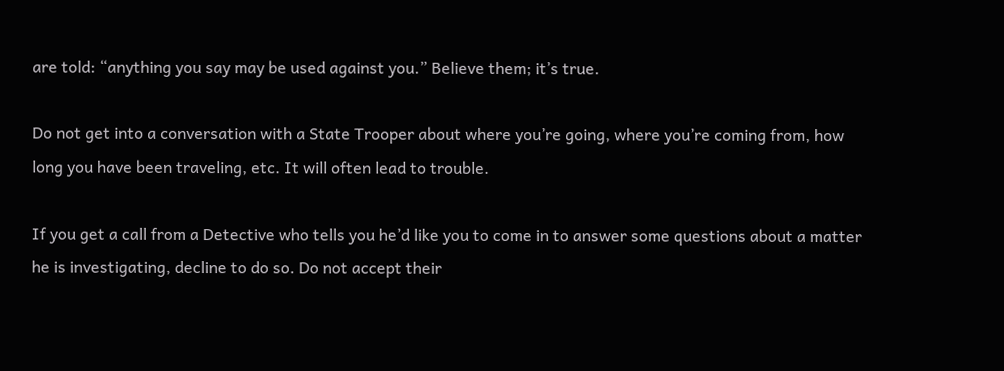are told: “anything you say may be used against you.” Believe them; it’s true.

Do not get into a conversation with a State Trooper about where you’re going, where you’re coming from, how long you have been traveling, etc. It will often lead to trouble.

If you get a call from a Detective who tells you he’d like you to come in to answer some questions about a matter he is investigating, decline to do so. Do not accept their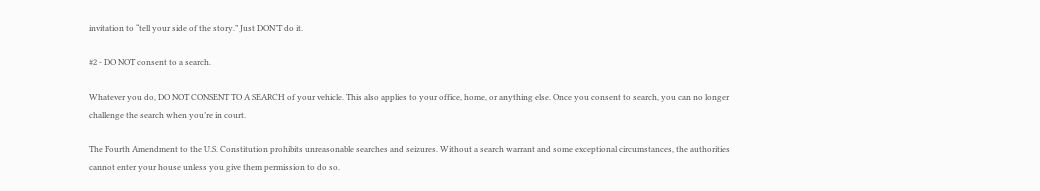invitation to “tell your side of the story.” Just DON’T do it.

#2 - DO NOT consent to a search.

Whatever you do, DO NOT CONSENT TO A SEARCH of your vehicle. This also applies to your office, home, or anything else. Once you consent to search, you can no longer challenge the search when you’re in court.

The Fourth Amendment to the U.S. Constitution prohibits unreasonable searches and seizures. Without a search warrant and some exceptional circumstances, the authorities cannot enter your house unless you give them permission to do so.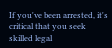If you've been arrested, it's critical that you seek skilled legal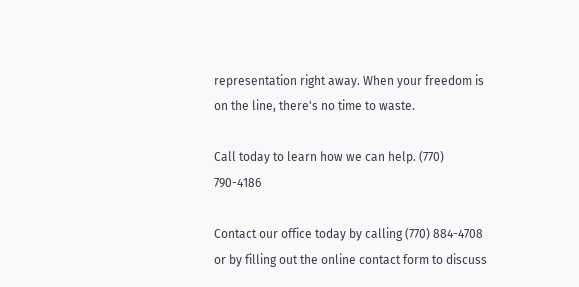representation right away. When your freedom is on the line, there's no time to waste.

Call today to learn how we can help. (770) 790-4186

Contact our office today by calling (770) 884-4708 or by filling out the online contact form to discuss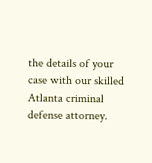the details of your case with our skilled Atlanta criminal defense attorney.